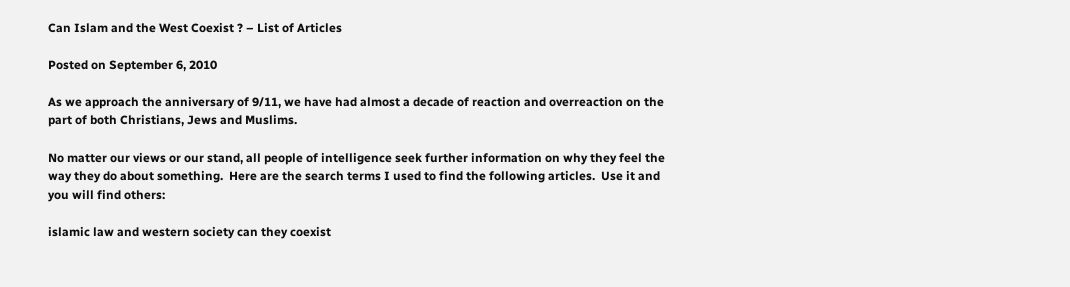Can Islam and the West Coexist ? – List of Articles

Posted on September 6, 2010

As we approach the anniversary of 9/11, we have had almost a decade of reaction and overreaction on the part of both Christians, Jews and Muslims.

No matter our views or our stand, all people of intelligence seek further information on why they feel the way they do about something.  Here are the search terms I used to find the following articles.  Use it and you will find others:

islamic law and western society can they coexist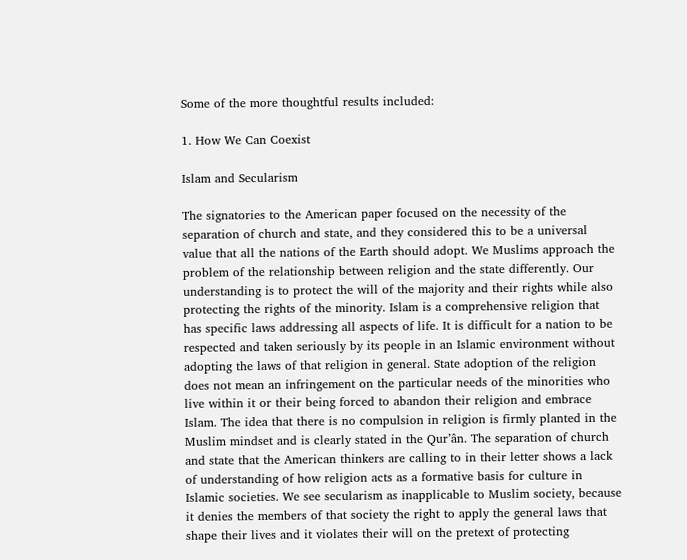Some of the more thoughtful results included:

1. How We Can Coexist

Islam and Secularism

The signatories to the American paper focused on the necessity of the separation of church and state, and they considered this to be a universal value that all the nations of the Earth should adopt. We Muslims approach the problem of the relationship between religion and the state differently. Our understanding is to protect the will of the majority and their rights while also protecting the rights of the minority. Islam is a comprehensive religion that has specific laws addressing all aspects of life. It is difficult for a nation to be respected and taken seriously by its people in an Islamic environment without adopting the laws of that religion in general. State adoption of the religion does not mean an infringement on the particular needs of the minorities who live within it or their being forced to abandon their religion and embrace Islam. The idea that there is no compulsion in religion is firmly planted in the Muslim mindset and is clearly stated in the Qur’ân. The separation of church and state that the American thinkers are calling to in their letter shows a lack of understanding of how religion acts as a formative basis for culture in Islamic societies. We see secularism as inapplicable to Muslim society, because it denies the members of that society the right to apply the general laws that shape their lives and it violates their will on the pretext of protecting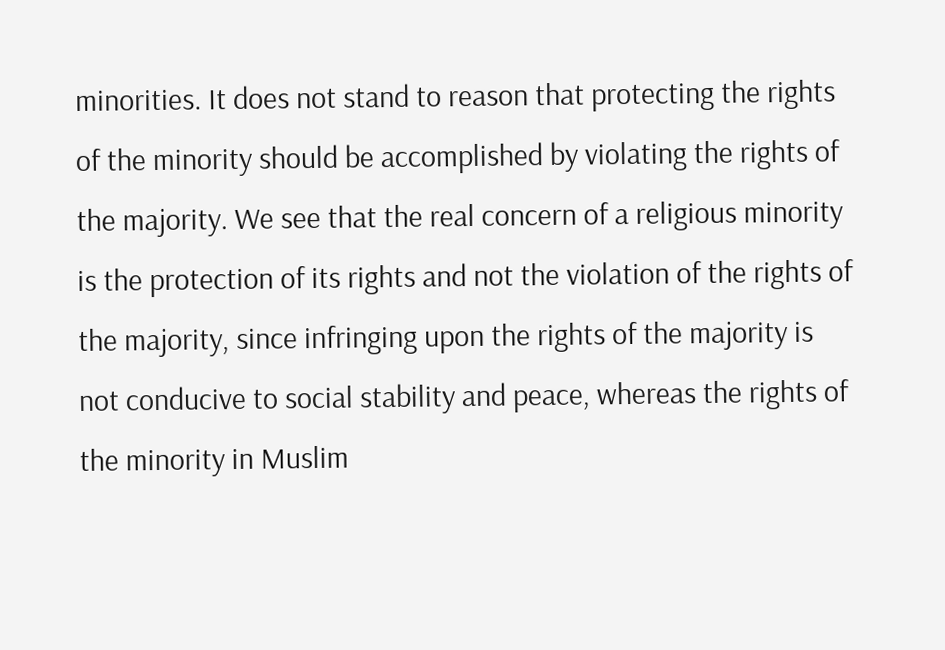minorities. It does not stand to reason that protecting the rights of the minority should be accomplished by violating the rights of the majority. We see that the real concern of a religious minority is the protection of its rights and not the violation of the rights of the majority, since infringing upon the rights of the majority is not conducive to social stability and peace, whereas the rights of the minority in Muslim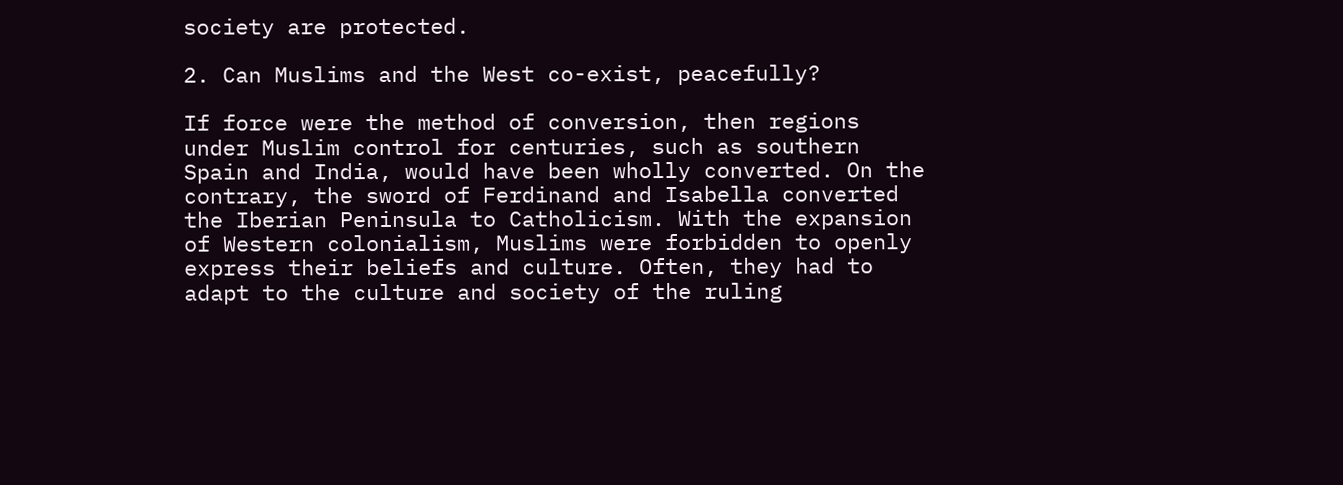society are protected.

2. Can Muslims and the West co-exist, peacefully?

If force were the method of conversion, then regions under Muslim control for centuries, such as southern Spain and India, would have been wholly converted. On the contrary, the sword of Ferdinand and Isabella converted the Iberian Peninsula to Catholicism. With the expansion of Western colonialism, Muslims were forbidden to openly express their beliefs and culture. Often, they had to adapt to the culture and society of the ruling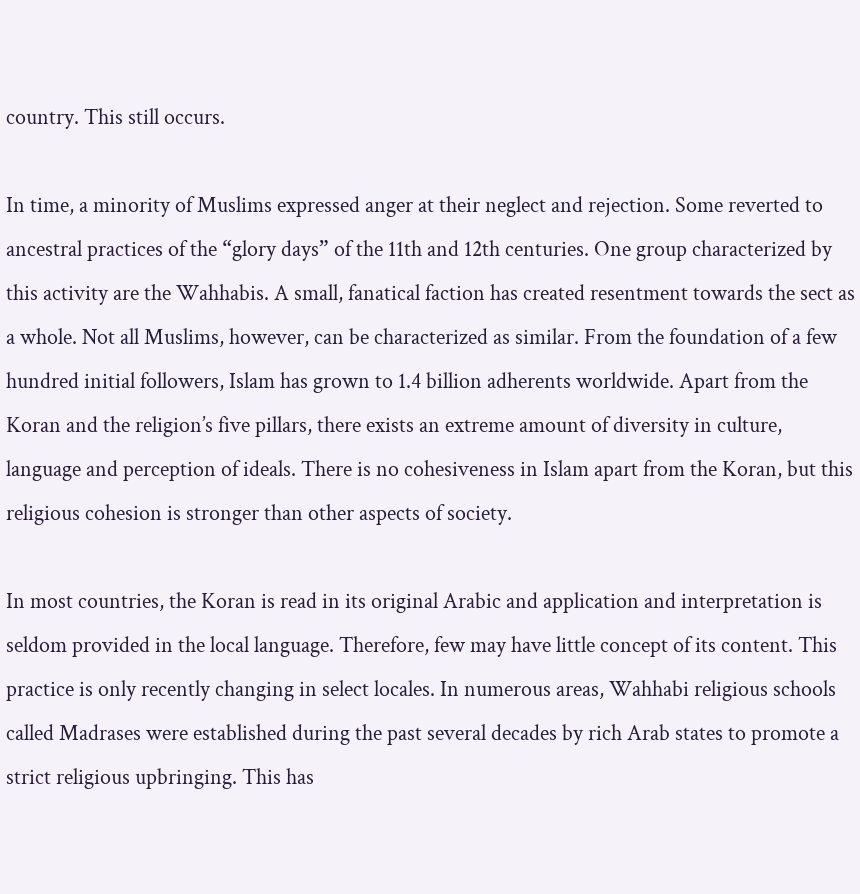country. This still occurs.

In time, a minority of Muslims expressed anger at their neglect and rejection. Some reverted to ancestral practices of the “glory days” of the 11th and 12th centuries. One group characterized by this activity are the Wahhabis. A small, fanatical faction has created resentment towards the sect as a whole. Not all Muslims, however, can be characterized as similar. From the foundation of a few hundred initial followers, Islam has grown to 1.4 billion adherents worldwide. Apart from the Koran and the religion’s five pillars, there exists an extreme amount of diversity in culture, language and perception of ideals. There is no cohesiveness in Islam apart from the Koran, but this religious cohesion is stronger than other aspects of society.

In most countries, the Koran is read in its original Arabic and application and interpretation is seldom provided in the local language. Therefore, few may have little concept of its content. This practice is only recently changing in select locales. In numerous areas, Wahhabi religious schools called Madrases were established during the past several decades by rich Arab states to promote a strict religious upbringing. This has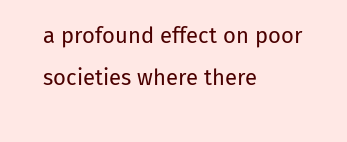a profound effect on poor societies where there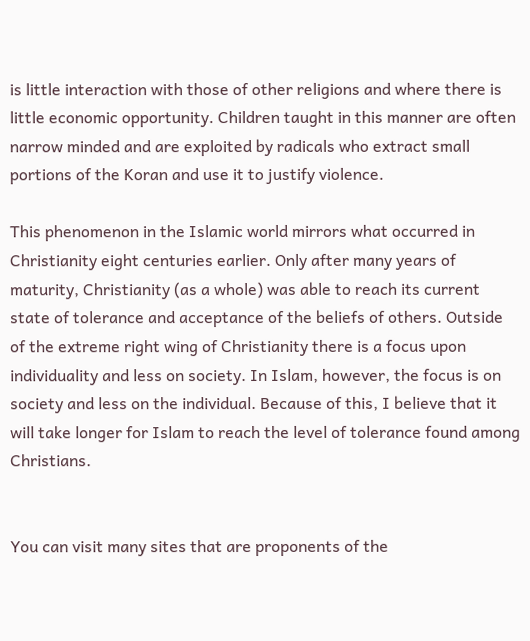is little interaction with those of other religions and where there is little economic opportunity. Children taught in this manner are often narrow minded and are exploited by radicals who extract small portions of the Koran and use it to justify violence.

This phenomenon in the Islamic world mirrors what occurred in Christianity eight centuries earlier. Only after many years of maturity, Christianity (as a whole) was able to reach its current state of tolerance and acceptance of the beliefs of others. Outside of the extreme right wing of Christianity there is a focus upon individuality and less on society. In Islam, however, the focus is on society and less on the individual. Because of this, I believe that it will take longer for Islam to reach the level of tolerance found among Christians.


You can visit many sites that are proponents of the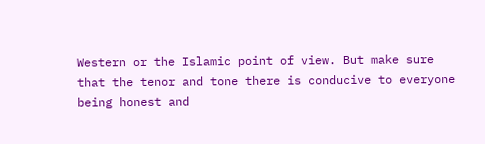Western or the Islamic point of view. But make sure that the tenor and tone there is conducive to everyone being honest and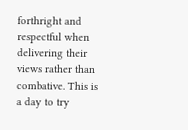forthright and respectful when delivering their views rather than combative. This is a day to try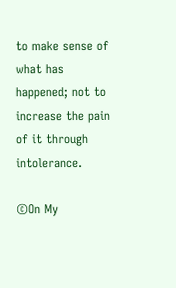to make sense of what has happened; not to increase the pain of it through intolerance.

©On My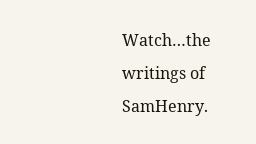Watch…the writings of SamHenry.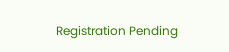Registration Pending